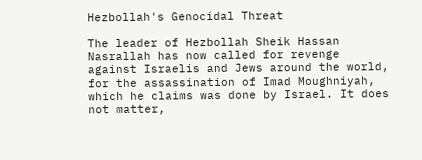Hezbollah's Genocidal Threat

The leader of Hezbollah Sheik Hassan Nasrallah has now called for revenge against Israelis and Jews around the world, for the assassination of Imad Moughniyah, which he claims was done by Israel. It does not matter,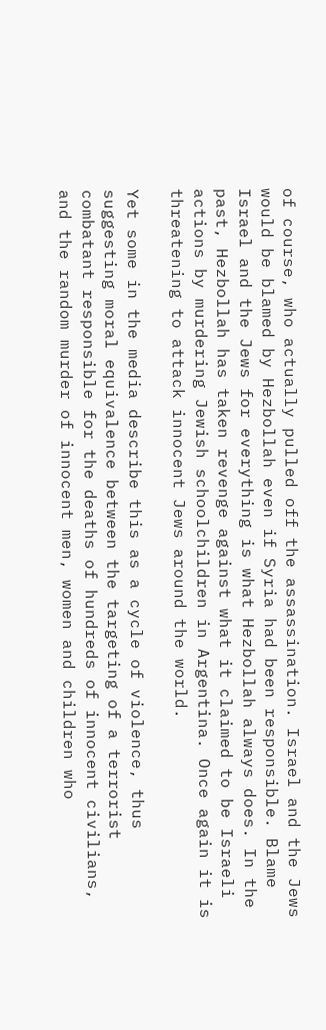of course, who actually pulled off the assassination. Israel and the Jews would be blamed by Hezbollah even if Syria had been responsible. Blame Israel and the Jews for everything is what Hezbollah always does. In the past, Hezbollah has taken revenge against what it claimed to be Israeli actions by murdering Jewish schoolchildren in Argentina. Once again it is threatening to attack innocent Jews around the world.

Yet some in the media describe this as a cycle of violence, thus suggesting moral equivalence between the targeting of a terrorist combatant responsible for the deaths of hundreds of innocent civilians, and the random murder of innocent men, women and children who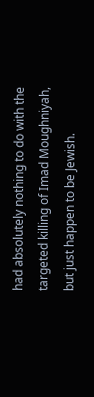had absolutely nothing to do with the targeted killing of Imad Moughniyah, but just happen to be Jewish.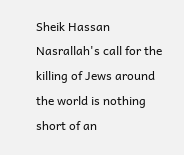Sheik Hassan Nasrallah's call for the killing of Jews around the world is nothing short of an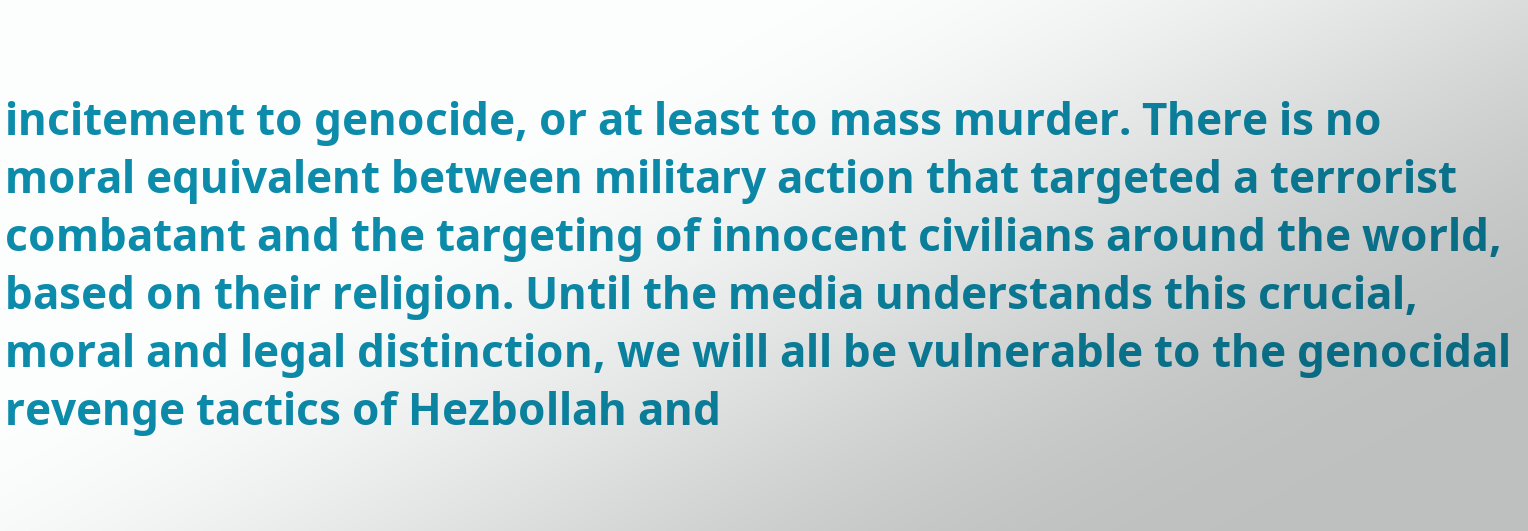incitement to genocide, or at least to mass murder. There is no moral equivalent between military action that targeted a terrorist combatant and the targeting of innocent civilians around the world, based on their religion. Until the media understands this crucial, moral and legal distinction, we will all be vulnerable to the genocidal revenge tactics of Hezbollah and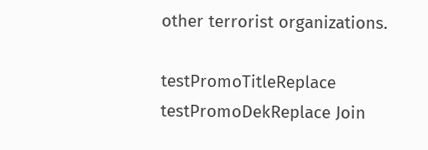other terrorist organizations.

testPromoTitleReplace testPromoDekReplace Join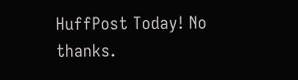HuffPost Today! No thanks.